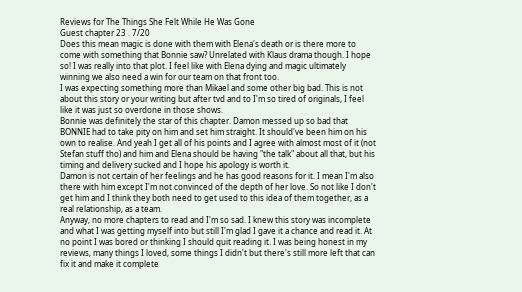Reviews for The Things She Felt While He Was Gone
Guest chapter 23 . 7/20
Does this mean magic is done with them with Elena's death or is there more to come with something that Bonnie saw? Unrelated with Klaus drama though. I hope so! I was really into that plot. I feel like with Elena dying and magic ultimately winning we also need a win for our team on that front too.
I was expecting something more than Mikael and some other big bad. This is not about this story or your writing but after tvd and to I'm so tired of originals, I feel like it was just so overdone in those shows.
Bonnie was definitely the star of this chapter. Damon messed up so bad that BONNIE had to take pity on him and set him straight. It should've been him on his own to realise. And yeah I get all of his points and I agree with almost most of it (not Stefan stuff tho) and him and Elena should be having "the talk" about all that, but his timing and delivery sucked and I hope his apology is worth it.
Damon is not certain of her feelings and he has good reasons for it. I mean I'm also there with him except I'm not convinced of the depth of her love. So not like I don't get him and I think they both need to get used to this idea of them together, as a real relationship, as a team.
Anyway, no more chapters to read and I'm so sad. I knew this story was incomplete and what I was getting myself into but still I'm glad I gave it a chance and read it. At no point I was bored or thinking I should quit reading it. I was being honest in my reviews, many things I loved, some things I didn't but there's still more left that can fix it and make it complete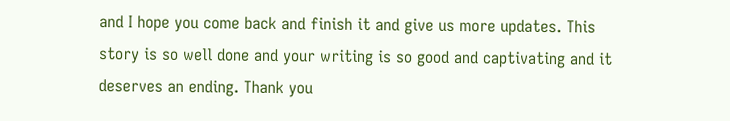and I hope you come back and finish it and give us more updates. This story is so well done and your writing is so good and captivating and it deserves an ending. Thank you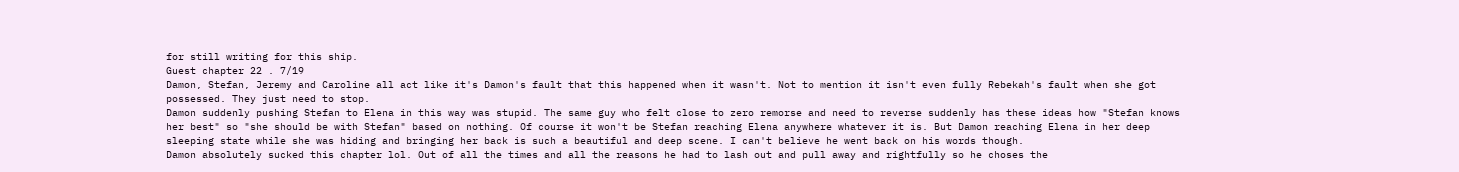for still writing for this ship.
Guest chapter 22 . 7/19
Damon, Stefan, Jeremy and Caroline all act like it's Damon's fault that this happened when it wasn't. Not to mention it isn't even fully Rebekah's fault when she got possessed. They just need to stop.
Damon suddenly pushing Stefan to Elena in this way was stupid. The same guy who felt close to zero remorse and need to reverse suddenly has these ideas how "Stefan knows her best" so "she should be with Stefan" based on nothing. Of course it won't be Stefan reaching Elena anywhere whatever it is. But Damon reaching Elena in her deep sleeping state while she was hiding and bringing her back is such a beautiful and deep scene. I can't believe he went back on his words though.
Damon absolutely sucked this chapter lol. Out of all the times and all the reasons he had to lash out and pull away and rightfully so he choses the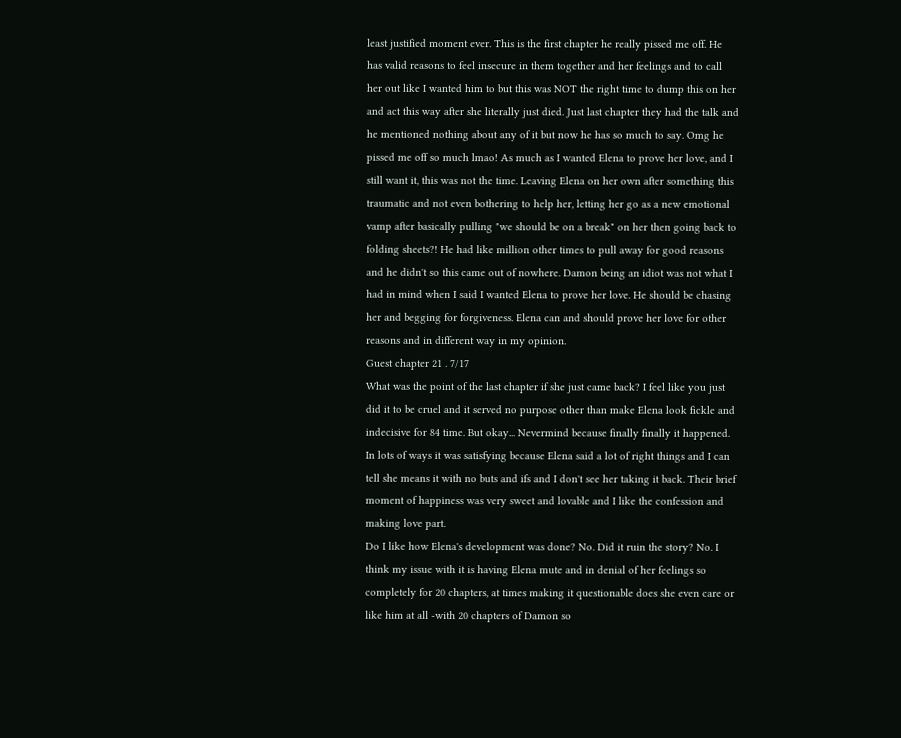least justified moment ever. This is the first chapter he really pissed me off. He has valid reasons to feel insecure in them together and her feelings and to call her out like I wanted him to but this was NOT the right time to dump this on her and act this way after she literally just died. Just last chapter they had the talk and he mentioned nothing about any of it but now he has so much to say. Omg he pissed me off so much lmao! As much as I wanted Elena to prove her love, and I still want it, this was not the time. Leaving Elena on her own after something this traumatic and not even bothering to help her, letting her go as a new emotional vamp after basically pulling "we should be on a break" on her then going back to folding sheets?! He had like million other times to pull away for good reasons and he didn't so this came out of nowhere. Damon being an idiot was not what I had in mind when I said I wanted Elena to prove her love. He should be chasing her and begging for forgiveness. Elena can and should prove her love for other reasons and in different way in my opinion.
Guest chapter 21 . 7/17
What was the point of the last chapter if she just came back? I feel like you just did it to be cruel and it served no purpose other than make Elena look fickle and indecisive for 84 time. But okay... Nevermind because finally finally it happened. In lots of ways it was satisfying because Elena said a lot of right things and I can tell she means it with no buts and ifs and I don't see her taking it back. Their brief moment of happiness was very sweet and lovable and I like the confession and making love part.
Do I like how Elena's development was done? No. Did it ruin the story? No. I think my issue with it is having Elena mute and in denial of her feelings so completely for 20 chapters, at times making it questionable does she even care or like him at all -with 20 chapters of Damon so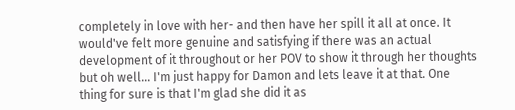completely in love with her- and then have her spill it all at once. It would've felt more genuine and satisfying if there was an actual development of it throughout or her POV to show it through her thoughts but oh well... I'm just happy for Damon and lets leave it at that. One thing for sure is that I'm glad she did it as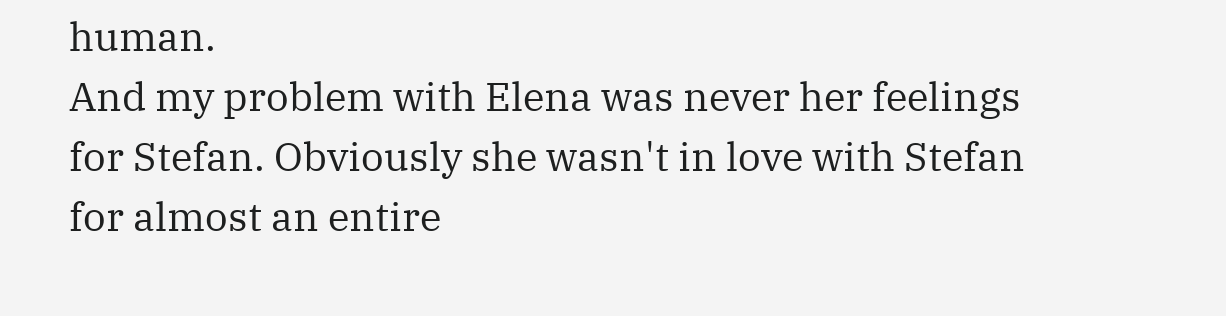human.
And my problem with Elena was never her feelings for Stefan. Obviously she wasn't in love with Stefan for almost an entire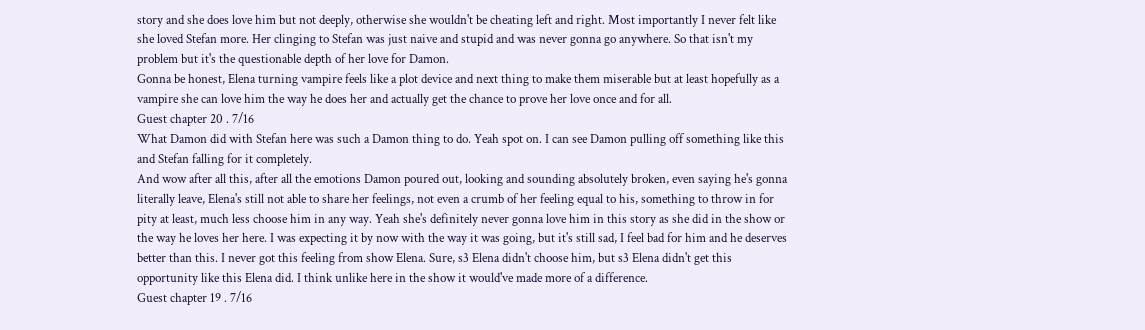story and she does love him but not deeply, otherwise she wouldn't be cheating left and right. Most importantly I never felt like she loved Stefan more. Her clinging to Stefan was just naive and stupid and was never gonna go anywhere. So that isn't my problem but it's the questionable depth of her love for Damon.
Gonna be honest, Elena turning vampire feels like a plot device and next thing to make them miserable but at least hopefully as a vampire she can love him the way he does her and actually get the chance to prove her love once and for all.
Guest chapter 20 . 7/16
What Damon did with Stefan here was such a Damon thing to do. Yeah spot on. I can see Damon pulling off something like this and Stefan falling for it completely.
And wow after all this, after all the emotions Damon poured out, looking and sounding absolutely broken, even saying he's gonna literally leave, Elena's still not able to share her feelings, not even a crumb of her feeling equal to his, something to throw in for pity at least, much less choose him in any way. Yeah she's definitely never gonna love him in this story as she did in the show or the way he loves her here. I was expecting it by now with the way it was going, but it's still sad, I feel bad for him and he deserves better than this. I never got this feeling from show Elena. Sure, s3 Elena didn't choose him, but s3 Elena didn't get this opportunity like this Elena did. I think unlike here in the show it would've made more of a difference.
Guest chapter 19 . 7/16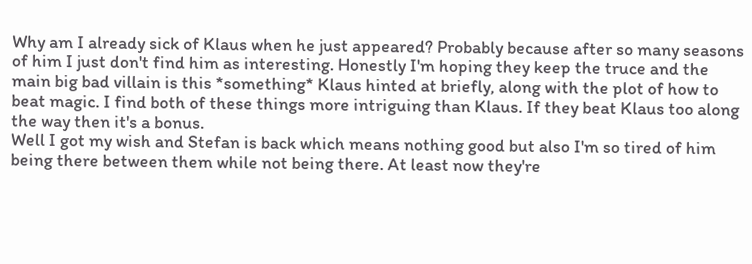Why am I already sick of Klaus when he just appeared? Probably because after so many seasons of him I just don't find him as interesting. Honestly I'm hoping they keep the truce and the main big bad villain is this *something* Klaus hinted at briefly, along with the plot of how to beat magic. I find both of these things more intriguing than Klaus. If they beat Klaus too along the way then it's a bonus.
Well I got my wish and Stefan is back which means nothing good but also I'm so tired of him being there between them while not being there. At least now they're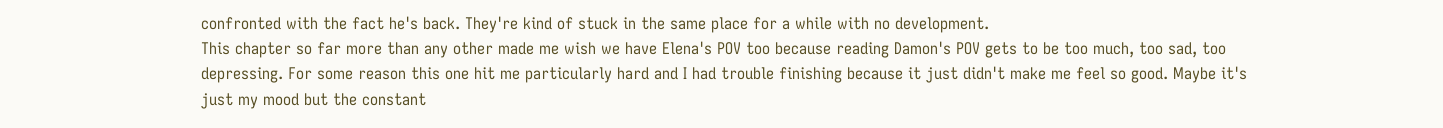confronted with the fact he's back. They're kind of stuck in the same place for a while with no development.
This chapter so far more than any other made me wish we have Elena's POV too because reading Damon's POV gets to be too much, too sad, too depressing. For some reason this one hit me particularly hard and I had trouble finishing because it just didn't make me feel so good. Maybe it's just my mood but the constant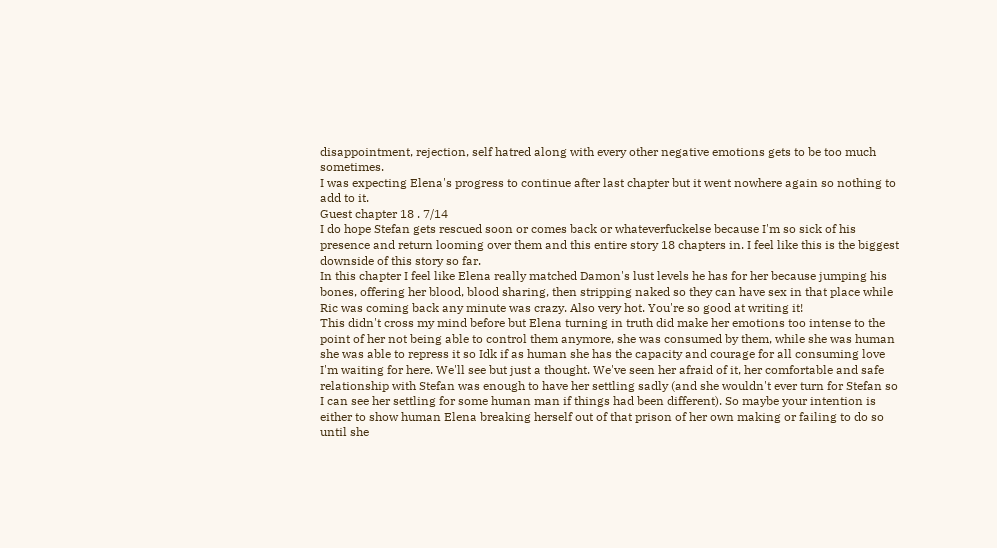disappointment, rejection, self hatred along with every other negative emotions gets to be too much sometimes.
I was expecting Elena's progress to continue after last chapter but it went nowhere again so nothing to add to it.
Guest chapter 18 . 7/14
I do hope Stefan gets rescued soon or comes back or whateverfuckelse because I'm so sick of his presence and return looming over them and this entire story 18 chapters in. I feel like this is the biggest downside of this story so far.
In this chapter I feel like Elena really matched Damon's lust levels he has for her because jumping his bones, offering her blood, blood sharing, then stripping naked so they can have sex in that place while Ric was coming back any minute was crazy. Also very hot. You're so good at writing it!
This didn't cross my mind before but Elena turning in truth did make her emotions too intense to the point of her not being able to control them anymore, she was consumed by them, while she was human she was able to repress it so Idk if as human she has the capacity and courage for all consuming love I'm waiting for here. We'll see but just a thought. We've seen her afraid of it, her comfortable and safe relationship with Stefan was enough to have her settling sadly (and she wouldn't ever turn for Stefan so I can see her settling for some human man if things had been different). So maybe your intention is either to show human Elena breaking herself out of that prison of her own making or failing to do so until she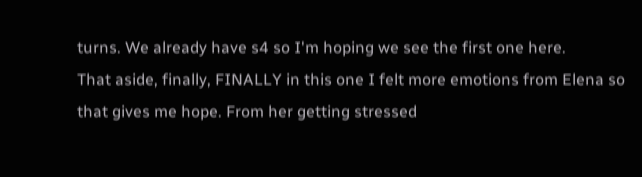turns. We already have s4 so I'm hoping we see the first one here.
That aside, finally, FINALLY in this one I felt more emotions from Elena so that gives me hope. From her getting stressed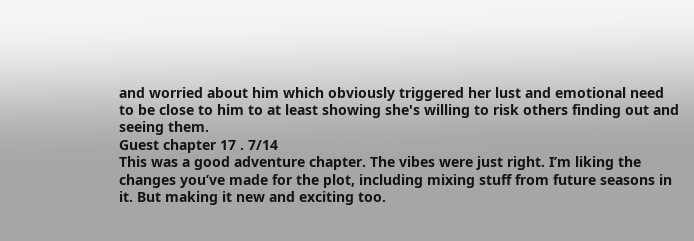and worried about him which obviously triggered her lust and emotional need to be close to him to at least showing she's willing to risk others finding out and seeing them.
Guest chapter 17 . 7/14
This was a good adventure chapter. The vibes were just right. I’m liking the changes you’ve made for the plot, including mixing stuff from future seasons in it. But making it new and exciting too.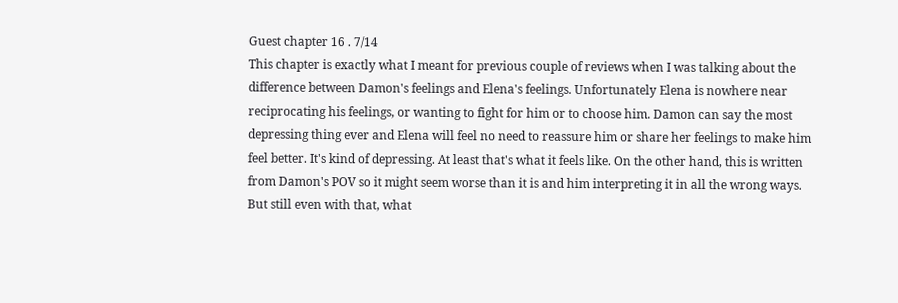Guest chapter 16 . 7/14
This chapter is exactly what I meant for previous couple of reviews when I was talking about the difference between Damon's feelings and Elena's feelings. Unfortunately Elena is nowhere near reciprocating his feelings, or wanting to fight for him or to choose him. Damon can say the most depressing thing ever and Elena will feel no need to reassure him or share her feelings to make him feel better. It's kind of depressing. At least that's what it feels like. On the other hand, this is written from Damon's POV so it might seem worse than it is and him interpreting it in all the wrong ways. But still even with that, what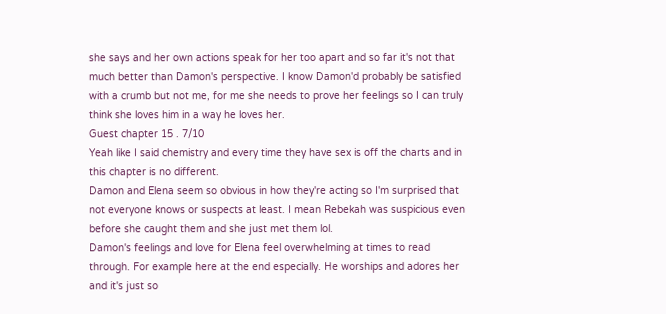she says and her own actions speak for her too apart and so far it's not that much better than Damon's perspective. I know Damon'd probably be satisfied with a crumb but not me, for me she needs to prove her feelings so I can truly think she loves him in a way he loves her.
Guest chapter 15 . 7/10
Yeah like I said chemistry and every time they have sex is off the charts and in this chapter is no different.
Damon and Elena seem so obvious in how they're acting so I'm surprised that not everyone knows or suspects at least. I mean Rebekah was suspicious even before she caught them and she just met them lol.
Damon's feelings and love for Elena feel overwhelming at times to read through. For example here at the end especially. He worships and adores her and it's just so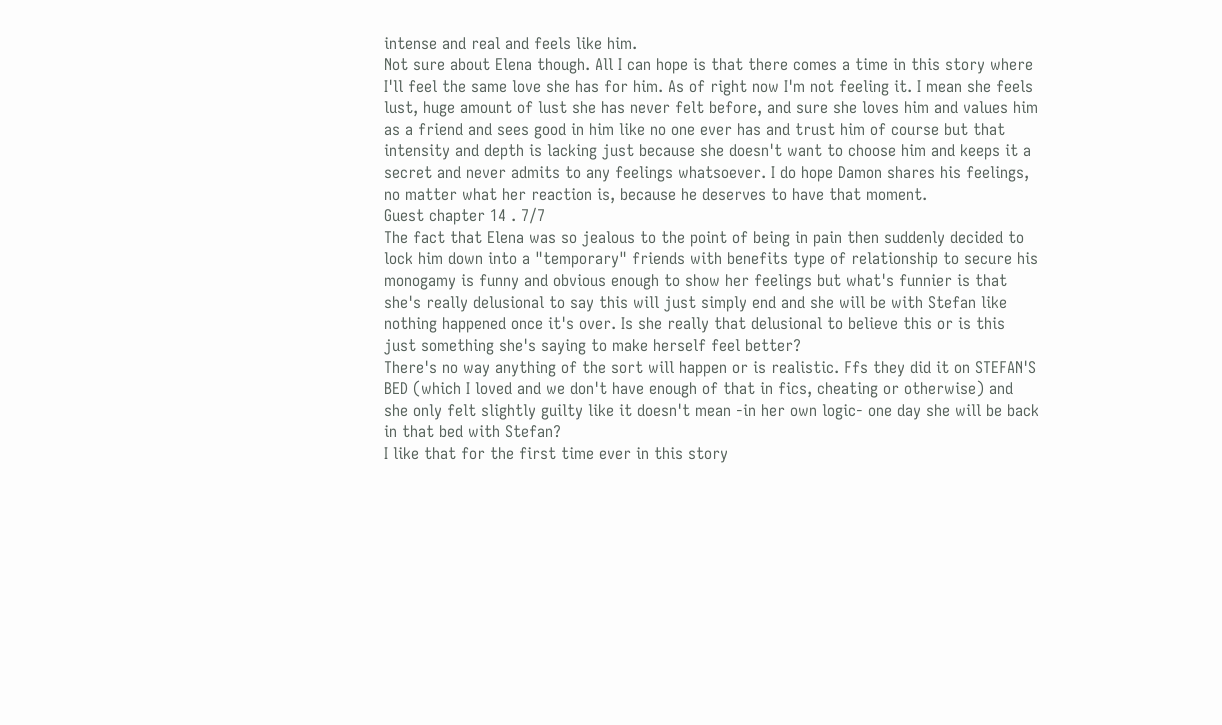intense and real and feels like him.
Not sure about Elena though. All I can hope is that there comes a time in this story where I'll feel the same love she has for him. As of right now I'm not feeling it. I mean she feels lust, huge amount of lust she has never felt before, and sure she loves him and values him as a friend and sees good in him like no one ever has and trust him of course but that intensity and depth is lacking just because she doesn't want to choose him and keeps it a secret and never admits to any feelings whatsoever. I do hope Damon shares his feelings, no matter what her reaction is, because he deserves to have that moment.
Guest chapter 14 . 7/7
The fact that Elena was so jealous to the point of being in pain then suddenly decided to lock him down into a "temporary" friends with benefits type of relationship to secure his monogamy is funny and obvious enough to show her feelings but what's funnier is that she's really delusional to say this will just simply end and she will be with Stefan like nothing happened once it's over. Is she really that delusional to believe this or is this just something she's saying to make herself feel better?
There's no way anything of the sort will happen or is realistic. Ffs they did it on STEFAN'S BED (which I loved and we don't have enough of that in fics, cheating or otherwise) and she only felt slightly guilty like it doesn't mean -in her own logic- one day she will be back in that bed with Stefan?
I like that for the first time ever in this story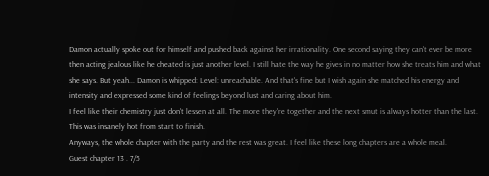Damon actually spoke out for himself and pushed back against her irrationality. One second saying they can't ever be more then acting jealous like he cheated is just another level. I still hate the way he gives in no matter how she treats him and what she says. But yeah... Damon is whipped: Level: unreachable. And that's fine but I wish again she matched his energy and intensity and expressed some kind of feelings beyond lust and caring about him.
I feel like their chemistry just don't lessen at all. The more they're together and the next smut is always hotter than the last. This was insanely hot from start to finish.
Anyways, the whole chapter with the party and the rest was great. I feel like these long chapters are a whole meal.
Guest chapter 13 . 7/5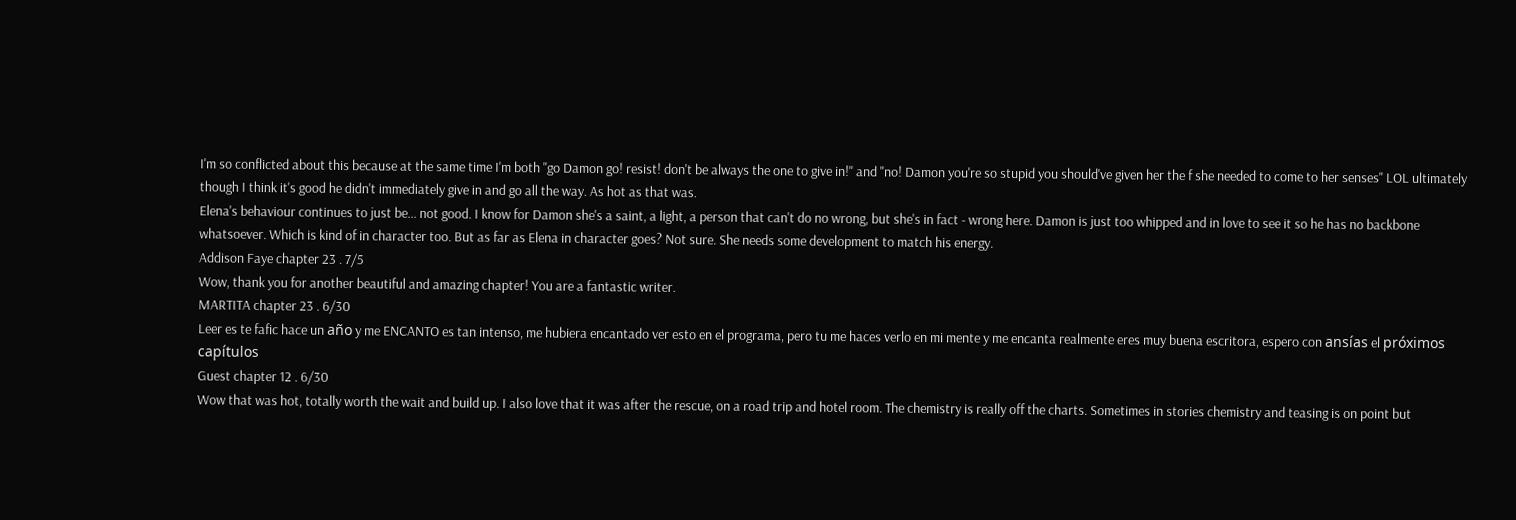I'm so conflicted about this because at the same time I'm both "go Damon go! resist! don't be always the one to give in!" and "no! Damon you're so stupid you should've given her the f she needed to come to her senses" LOL ultimately though I think it's good he didn't immediately give in and go all the way. As hot as that was.
Elena's behaviour continues to just be... not good. I know for Damon she's a saint, a light, a person that can't do no wrong, but she's in fact - wrong here. Damon is just too whipped and in love to see it so he has no backbone whatsoever. Which is kind of in character too. But as far as Elena in character goes? Not sure. She needs some development to match his energy.
Addison Faye chapter 23 . 7/5
Wow, thank you for another beautiful and amazing chapter! You are a fantastic writer.
MARTITA chapter 23 . 6/30
Leer es te fafic hace un año y me ENCANTO es tan intenso, me hubiera encantado ver esto en el programa, pero tu me haces verlo en mi mente y me encanta realmente eres muy buena escritora, espero con ansías el próximos capítulos
Guest chapter 12 . 6/30
Wow that was hot, totally worth the wait and build up. I also love that it was after the rescue, on a road trip and hotel room. The chemistry is really off the charts. Sometimes in stories chemistry and teasing is on point but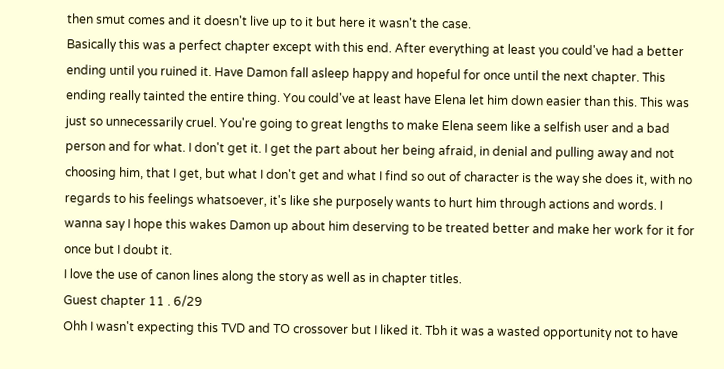then smut comes and it doesn't live up to it but here it wasn't the case.
Basically this was a perfect chapter except with this end. After everything at least you could've had a better ending until you ruined it. Have Damon fall asleep happy and hopeful for once until the next chapter. This ending really tainted the entire thing. You could've at least have Elena let him down easier than this. This was just so unnecessarily cruel. You're going to great lengths to make Elena seem like a selfish user and a bad person and for what. I don't get it. I get the part about her being afraid, in denial and pulling away and not choosing him, that I get, but what I don't get and what I find so out of character is the way she does it, with no regards to his feelings whatsoever, it's like she purposely wants to hurt him through actions and words. I wanna say I hope this wakes Damon up about him deserving to be treated better and make her work for it for once but I doubt it.
I love the use of canon lines along the story as well as in chapter titles.
Guest chapter 11 . 6/29
Ohh I wasn't expecting this TVD and TO crossover but I liked it. Tbh it was a wasted opportunity not to have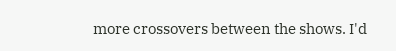more crossovers between the shows. I'd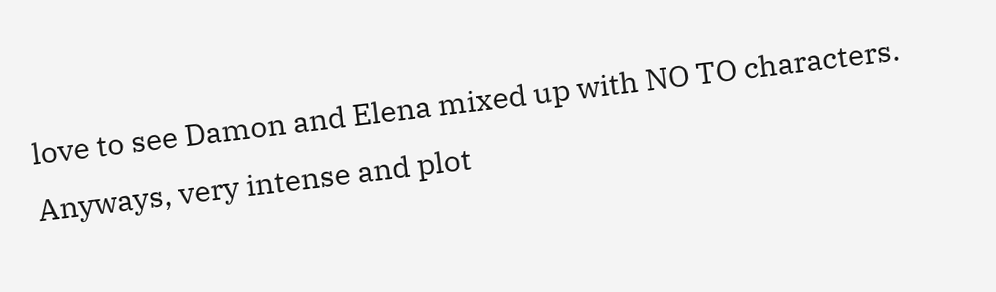love to see Damon and Elena mixed up with NO TO characters. Anyways, very intense and plot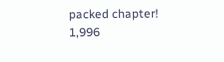packed chapter!
1,996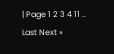| Page 1 2 3 4 11 .. Last Next »